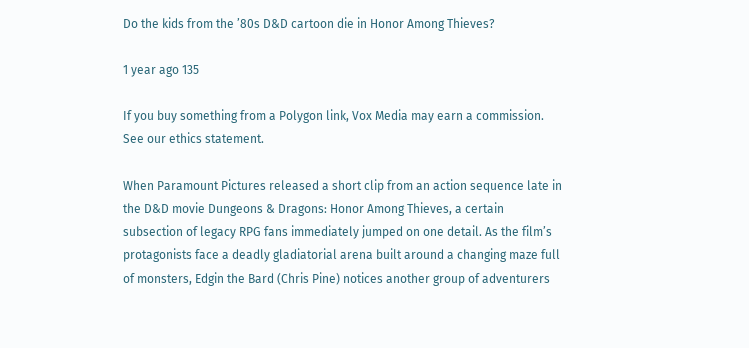Do the kids from the ’80s D&D cartoon die in Honor Among Thieves?

1 year ago 135

If you buy something from a Polygon link, Vox Media may earn a commission. See our ethics statement.

When Paramount Pictures released a short clip from an action sequence late in the D&D movie Dungeons & Dragons: Honor Among Thieves, a certain subsection of legacy RPG fans immediately jumped on one detail. As the film’s protagonists face a deadly gladiatorial arena built around a changing maze full of monsters, Edgin the Bard (Chris Pine) notices another group of adventurers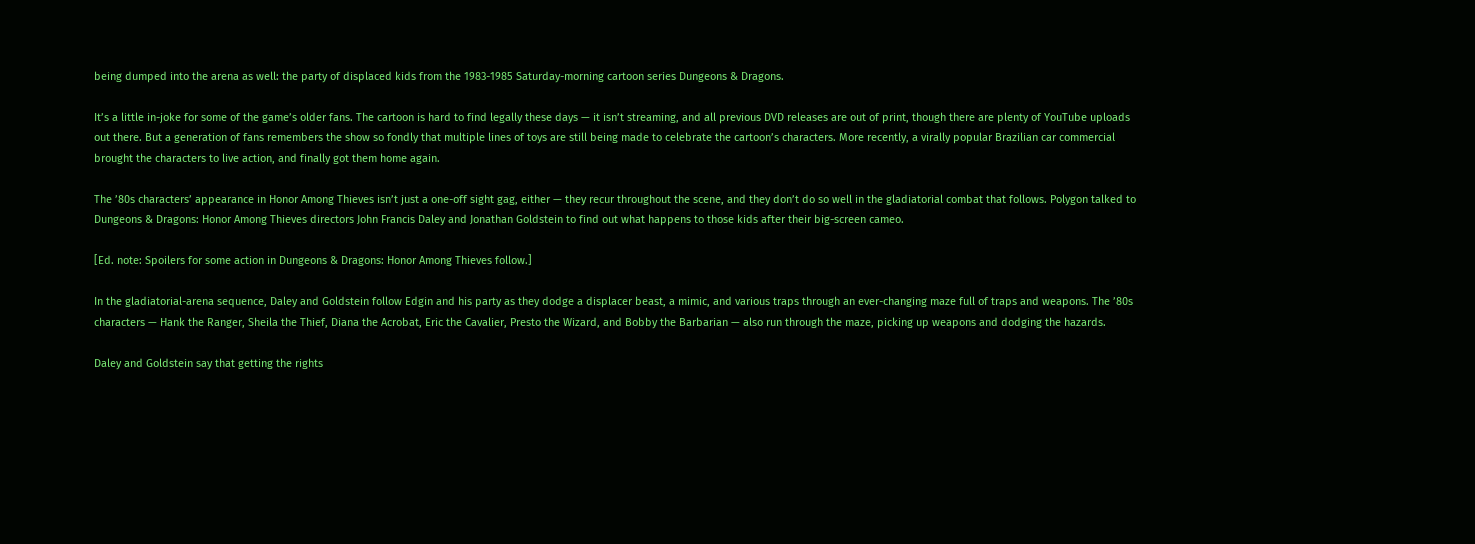being dumped into the arena as well: the party of displaced kids from the 1983-1985 Saturday-morning cartoon series Dungeons & Dragons.

It’s a little in-joke for some of the game’s older fans. The cartoon is hard to find legally these days — it isn’t streaming, and all previous DVD releases are out of print, though there are plenty of YouTube uploads out there. But a generation of fans remembers the show so fondly that multiple lines of toys are still being made to celebrate the cartoon’s characters. More recently, a virally popular Brazilian car commercial brought the characters to live action, and finally got them home again.

The ’80s characters’ appearance in Honor Among Thieves isn’t just a one-off sight gag, either — they recur throughout the scene, and they don’t do so well in the gladiatorial combat that follows. Polygon talked to Dungeons & Dragons: Honor Among Thieves directors John Francis Daley and Jonathan Goldstein to find out what happens to those kids after their big-screen cameo.

[Ed. note: Spoilers for some action in Dungeons & Dragons: Honor Among Thieves follow.]

In the gladiatorial-arena sequence, Daley and Goldstein follow Edgin and his party as they dodge a displacer beast, a mimic, and various traps through an ever-changing maze full of traps and weapons. The ’80s characters — Hank the Ranger, Sheila the Thief, Diana the Acrobat, Eric the Cavalier, Presto the Wizard, and Bobby the Barbarian — also run through the maze, picking up weapons and dodging the hazards.

Daley and Goldstein say that getting the rights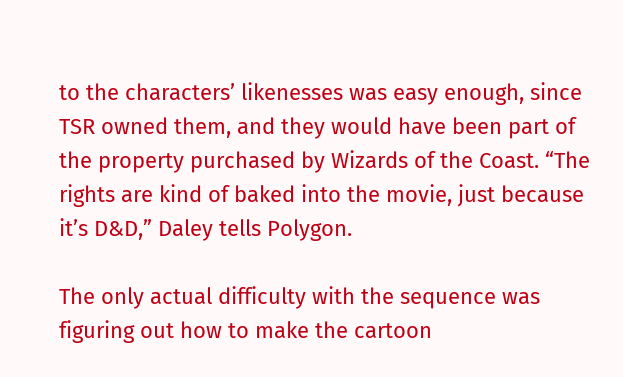to the characters’ likenesses was easy enough, since TSR owned them, and they would have been part of the property purchased by Wizards of the Coast. “The rights are kind of baked into the movie, just because it’s D&D,” Daley tells Polygon.

The only actual difficulty with the sequence was figuring out how to make the cartoon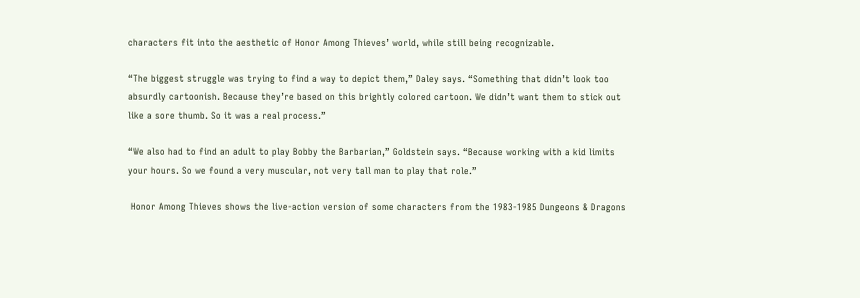characters fit into the aesthetic of Honor Among Thieves’ world, while still being recognizable.

“The biggest struggle was trying to find a way to depict them,” Daley says. “Something that didn’t look too absurdly cartoonish. Because they’re based on this brightly colored cartoon. We didn’t want them to stick out like a sore thumb. So it was a real process.”

“We also had to find an adult to play Bobby the Barbarian,” Goldstein says. “Because working with a kid limits your hours. So we found a very muscular, not very tall man to play that role.”

 Honor Among Thieves shows the live-action version of some characters from the 1983-1985 Dungeons & Dragons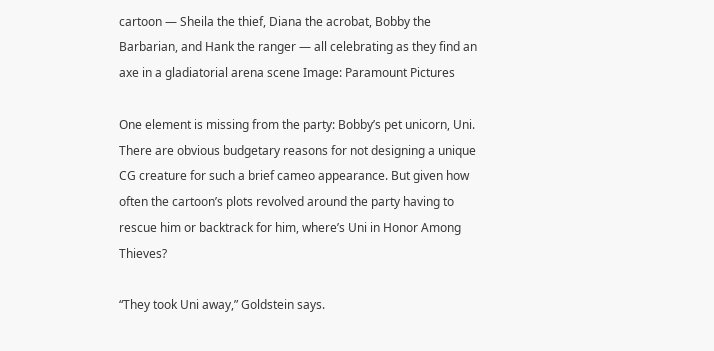cartoon — Sheila the thief, Diana the acrobat, Bobby the Barbarian, and Hank the ranger — all celebrating as they find an axe in a gladiatorial arena scene Image: Paramount Pictures

One element is missing from the party: Bobby’s pet unicorn, Uni. There are obvious budgetary reasons for not designing a unique CG creature for such a brief cameo appearance. But given how often the cartoon’s plots revolved around the party having to rescue him or backtrack for him, where’s Uni in Honor Among Thieves?

“They took Uni away,” Goldstein says.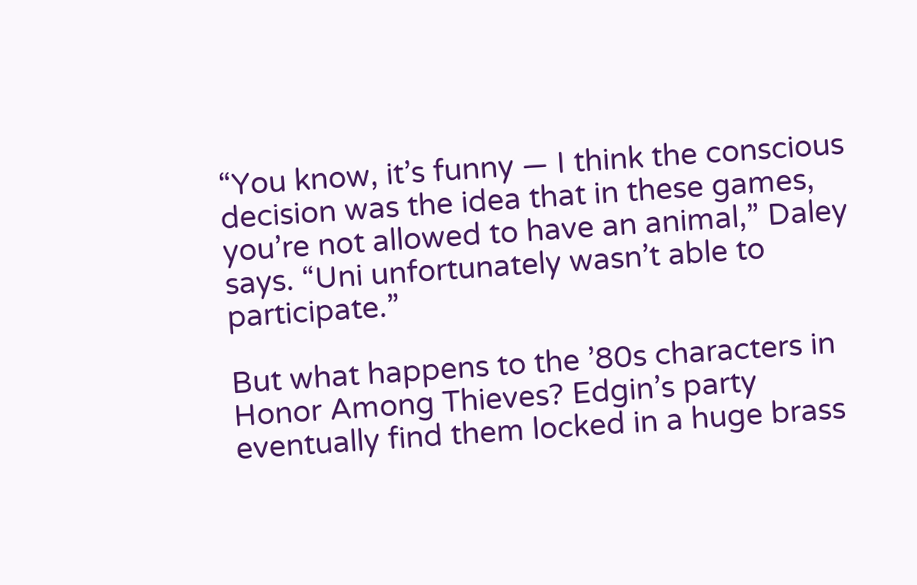“You know, it’s funny — I think the conscious decision was the idea that in these games, you’re not allowed to have an animal,” Daley says. “Uni unfortunately wasn’t able to participate.”

But what happens to the ’80s characters in Honor Among Thieves? Edgin’s party eventually find them locked in a huge brass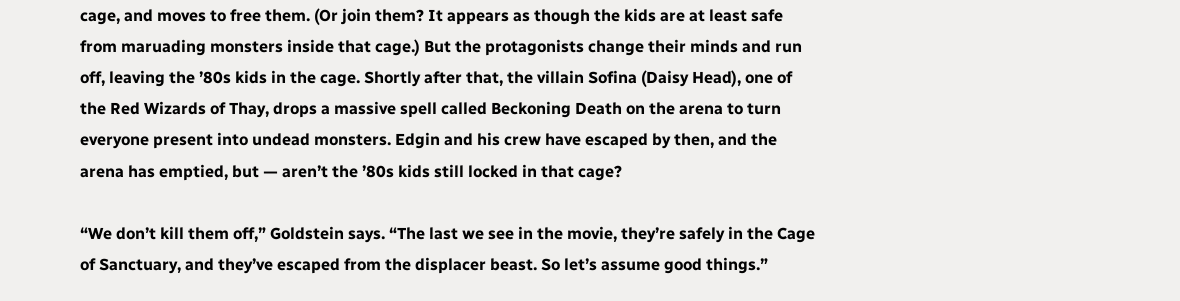cage, and moves to free them. (Or join them? It appears as though the kids are at least safe from maruading monsters inside that cage.) But the protagonists change their minds and run off, leaving the ’80s kids in the cage. Shortly after that, the villain Sofina (Daisy Head), one of the Red Wizards of Thay, drops a massive spell called Beckoning Death on the arena to turn everyone present into undead monsters. Edgin and his crew have escaped by then, and the arena has emptied, but — aren’t the ’80s kids still locked in that cage?

“We don’t kill them off,” Goldstein says. “The last we see in the movie, they’re safely in the Cage of Sanctuary, and they’ve escaped from the displacer beast. So let’s assume good things.”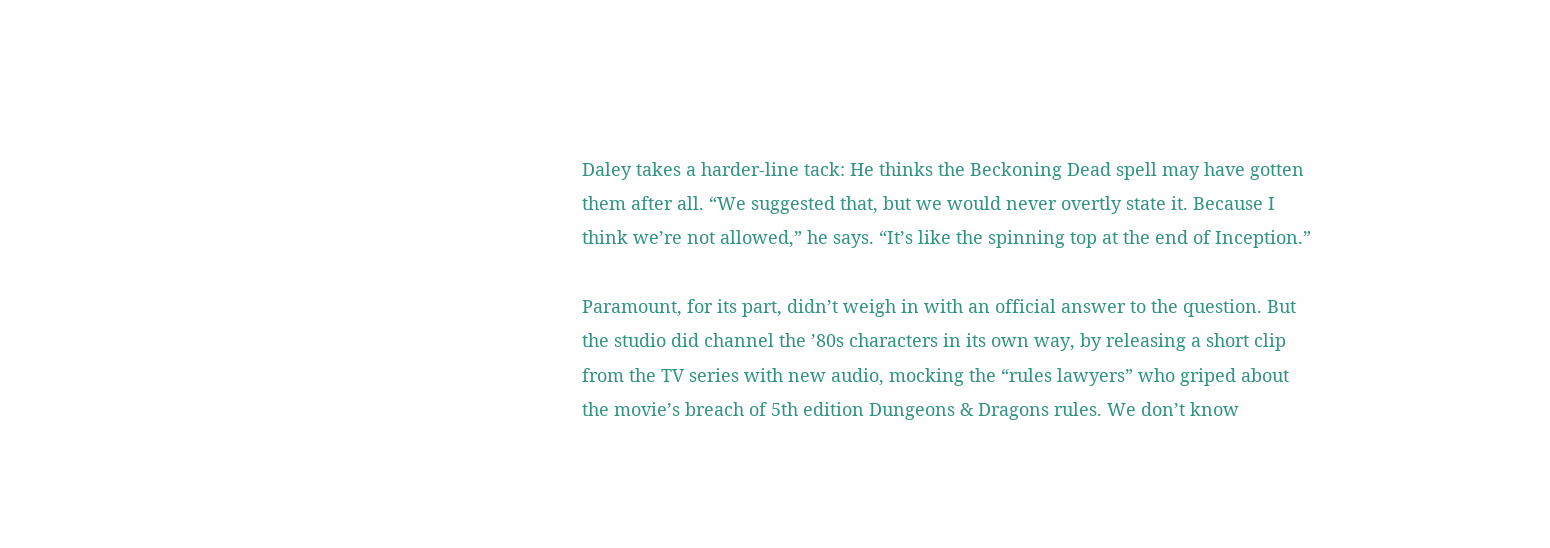Daley takes a harder-line tack: He thinks the Beckoning Dead spell may have gotten them after all. “We suggested that, but we would never overtly state it. Because I think we’re not allowed,” he says. “It’s like the spinning top at the end of Inception.”

Paramount, for its part, didn’t weigh in with an official answer to the question. But the studio did channel the ’80s characters in its own way, by releasing a short clip from the TV series with new audio, mocking the “rules lawyers” who griped about the movie’s breach of 5th edition Dungeons & Dragons rules. We don’t know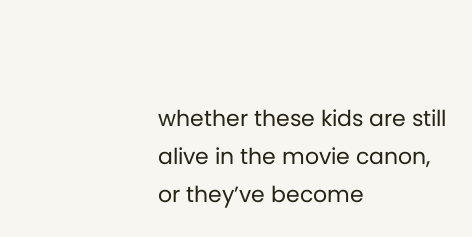whether these kids are still alive in the movie canon, or they’ve become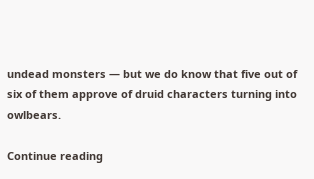undead monsters — but we do know that five out of six of them approve of druid characters turning into owlbears.

Continue reading